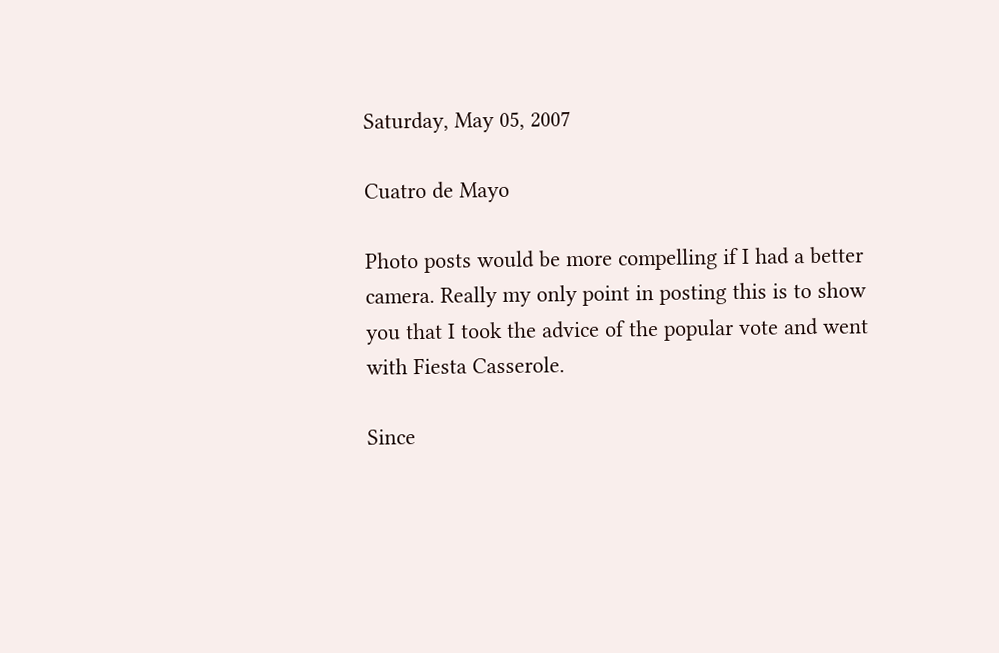Saturday, May 05, 2007

Cuatro de Mayo

Photo posts would be more compelling if I had a better camera. Really my only point in posting this is to show you that I took the advice of the popular vote and went with Fiesta Casserole.

Since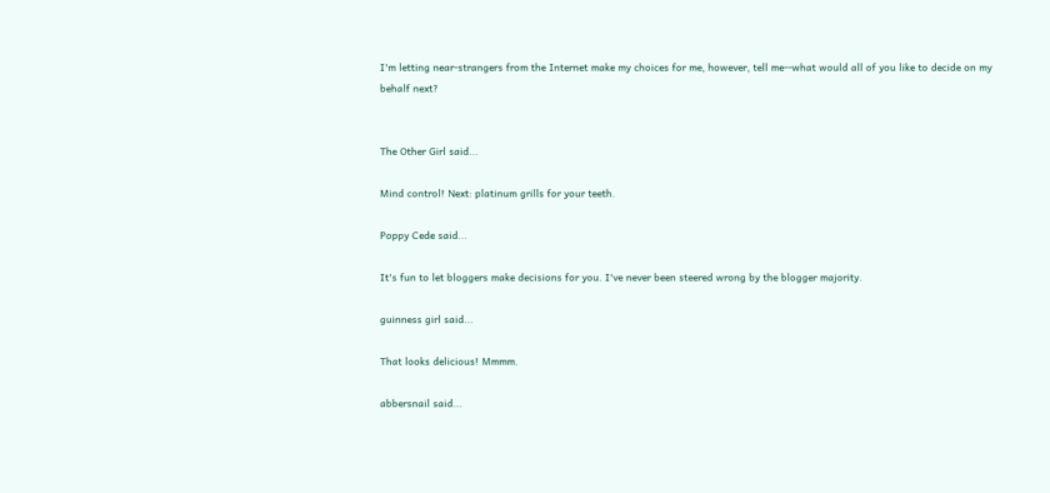I'm letting near-strangers from the Internet make my choices for me, however, tell me--what would all of you like to decide on my behalf next?


The Other Girl said...

Mind control! Next: platinum grills for your teeth.

Poppy Cede said...

It's fun to let bloggers make decisions for you. I've never been steered wrong by the blogger majority.

guinness girl said...

That looks delicious! Mmmm.

abbersnail said...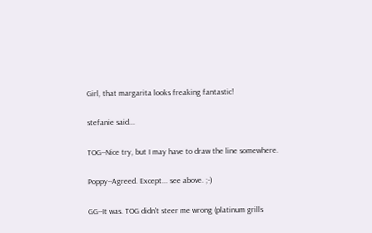Girl, that margarita looks freaking fantastic!

stefanie said...

TOG--Nice try, but I may have to draw the line somewhere.

Poppy--Agreed. Except... see above. ;-)

GG--It was. TOG didn't steer me wrong (platinum grills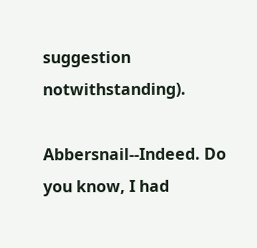suggestion notwithstanding).

Abbersnail--Indeed. Do you know, I had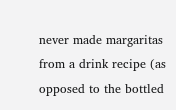never made margaritas from a drink recipe (as opposed to the bottled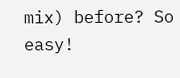mix) before? So easy!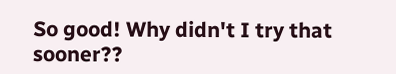So good! Why didn't I try that sooner??